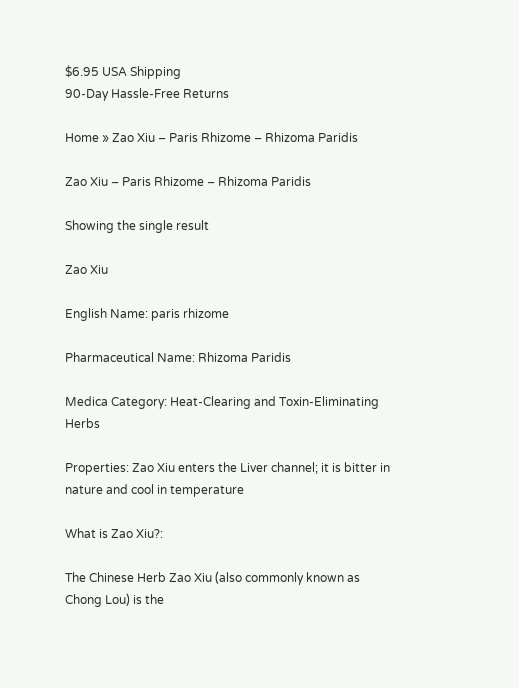$6.95 USA Shipping
90-Day Hassle-Free Returns

Home » Zao Xiu – Paris Rhizome – Rhizoma Paridis

Zao Xiu – Paris Rhizome – Rhizoma Paridis

Showing the single result

Zao Xiu

English Name: paris rhizome

Pharmaceutical Name: Rhizoma Paridis

Medica Category: Heat-Clearing and Toxin-Eliminating Herbs

Properties: Zao Xiu enters the Liver channel; it is bitter in nature and cool in temperature

What is Zao Xiu?:

The Chinese Herb Zao Xiu (also commonly known as Chong Lou) is the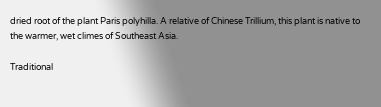dried root of the plant Paris polyhilla. A relative of Chinese Trillium, this plant is native to the warmer, wet climes of Southeast Asia.

Traditional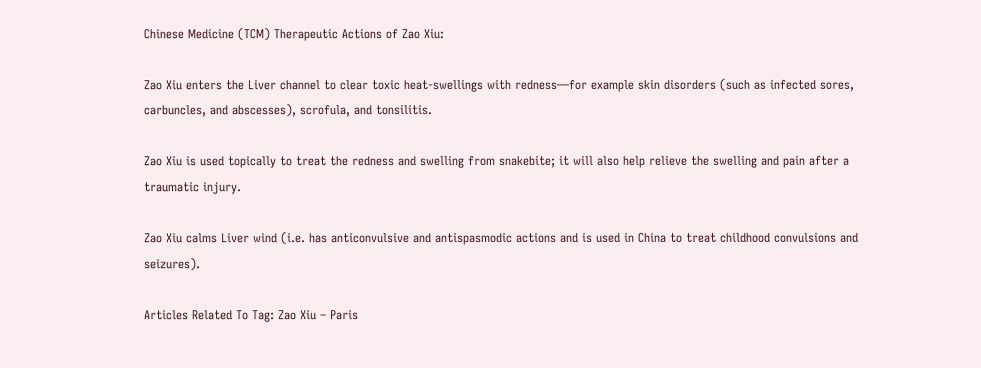Chinese Medicine (TCM) Therapeutic Actions of Zao Xiu:

Zao Xiu enters the Liver channel to clear toxic heat-swellings with redness—for example skin disorders (such as infected sores, carbuncles, and abscesses), scrofula, and tonsilitis.

Zao Xiu is used topically to treat the redness and swelling from snakebite; it will also help relieve the swelling and pain after a traumatic injury.

Zao Xiu calms Liver wind (i.e. has anticonvulsive and antispasmodic actions and is used in China to treat childhood convulsions and seizures).

Articles Related To Tag: Zao Xiu – Paris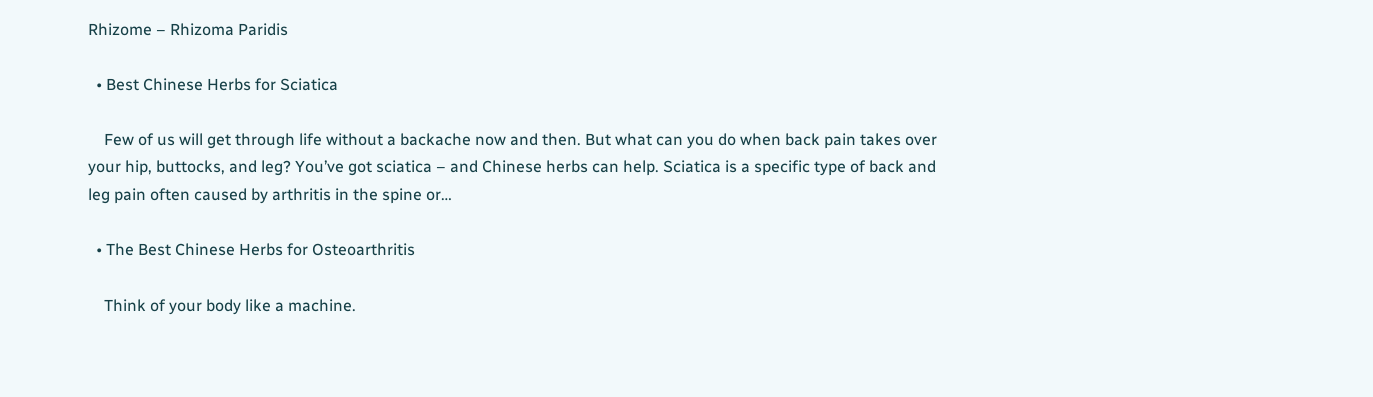Rhizome – Rhizoma Paridis

  • Best Chinese Herbs for Sciatica

    Few of us will get through life without a backache now and then. But what can you do when back pain takes over your hip, buttocks, and leg? You’ve got sciatica – and Chinese herbs can help. Sciatica is a specific type of back and leg pain often caused by arthritis in the spine or…

  • The Best Chinese Herbs for Osteoarthritis

    Think of your body like a machine.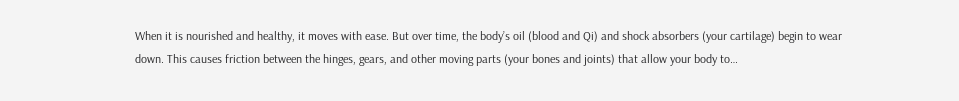When it is nourished and healthy, it moves with ease. But over time, the body’s oil (blood and Qi) and shock absorbers (your cartilage) begin to wear down. This causes friction between the hinges, gears, and other moving parts (your bones and joints) that allow your body to…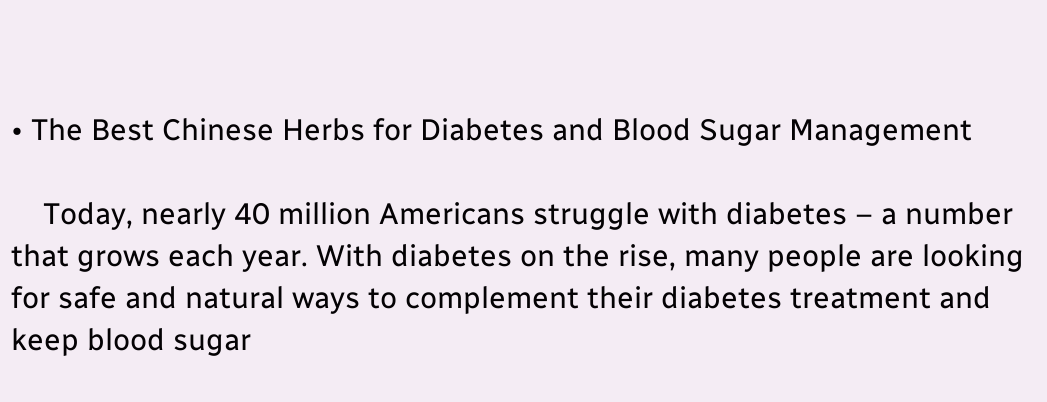• The Best Chinese Herbs for Diabetes and Blood Sugar Management

    Today, nearly 40 million Americans struggle with diabetes – a number that grows each year. With diabetes on the rise, many people are looking for safe and natural ways to complement their diabetes treatment and keep blood sugar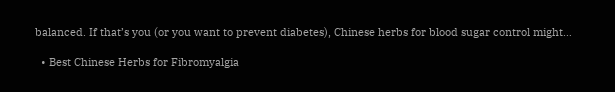balanced. If that’s you (or you want to prevent diabetes), Chinese herbs for blood sugar control might…

  • Best Chinese Herbs for Fibromyalgia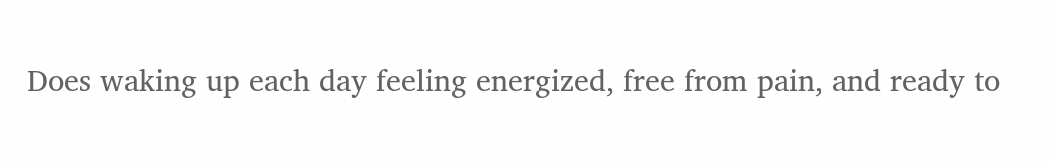Does waking up each day feeling energized, free from pain, and ready to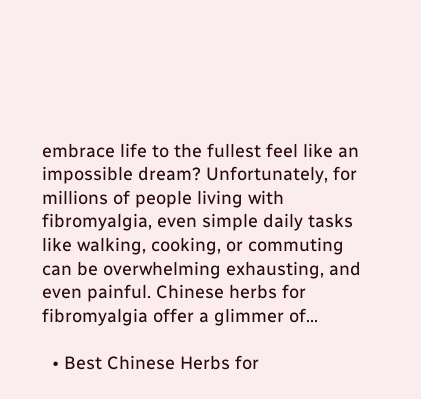embrace life to the fullest feel like an impossible dream? Unfortunately, for millions of people living with fibromyalgia, even simple daily tasks like walking, cooking, or commuting can be overwhelming exhausting, and even painful. Chinese herbs for fibromyalgia offer a glimmer of…

  • Best Chinese Herbs for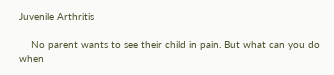Juvenile Arthritis

    No parent wants to see their child in pain. But what can you do when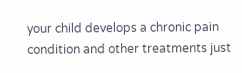your child develops a chronic pain condition and other treatments just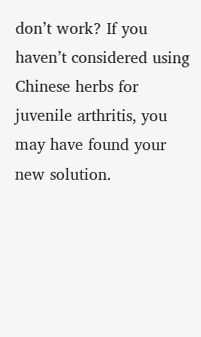don’t work? If you haven’t considered using Chinese herbs for juvenile arthritis, you may have found your new solution.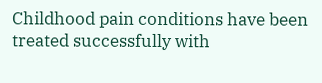Childhood pain conditions have been treated successfully with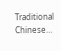Traditional Chinese…